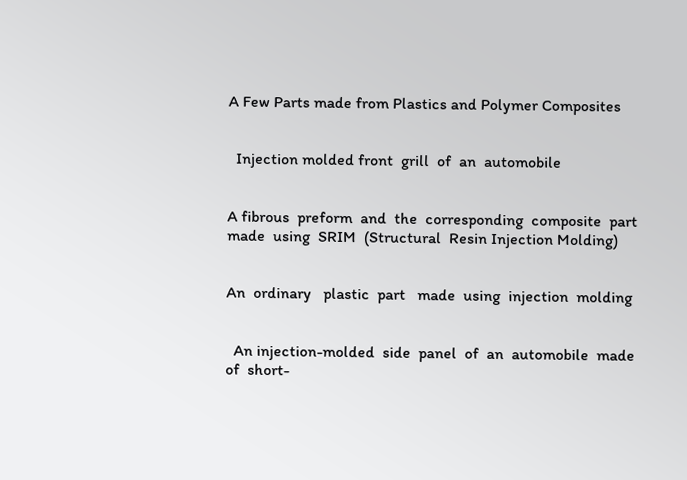A Few Parts made from Plastics and Polymer Composites


  Injection molded front  grill  of  an  automobile


A fibrous  preform  and  the  corresponding  composite  part  made  using  SRIM  (Structural  Resin Injection Molding)


An  ordinary   plastic  part   made  using  injection  molding


  An injection-molded  side  panel  of  an  automobile  made  of  short-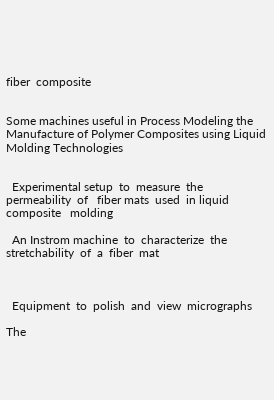fiber  composite


Some machines useful in Process Modeling the Manufacture of Polymer Composites using Liquid Molding Technologies


  Experimental setup  to  measure  the  permeability  of   fiber mats  used  in liquid  composite   molding

  An Instrom machine  to  characterize  the  stretchability  of  a  fiber  mat



  Equipment  to  polish  and  view  micrographs

The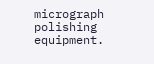micrograph  polishing  equipment.